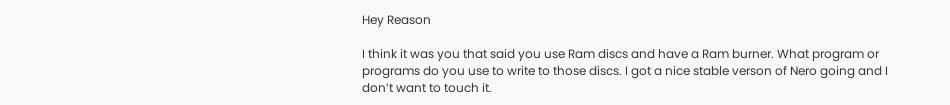Hey Reason

I think it was you that said you use Ram discs and have a Ram burner. What program or programs do you use to write to those discs. I got a nice stable verson of Nero going and I don’t want to touch it.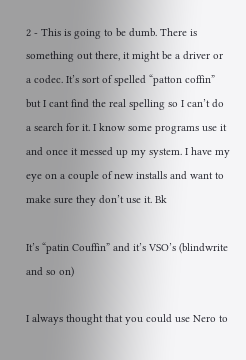2 - This is going to be dumb. There is something out there, it might be a driver or a codec. It’s sort of spelled “patton coffin” but I cant find the real spelling so I can’t do a search for it. I know some programs use it and once it messed up my system. I have my eye on a couple of new installs and want to make sure they don’t use it. Bk

It’s “patin Couffin” and it’s VSO’s (blindwrite and so on)

I always thought that you could use Nero to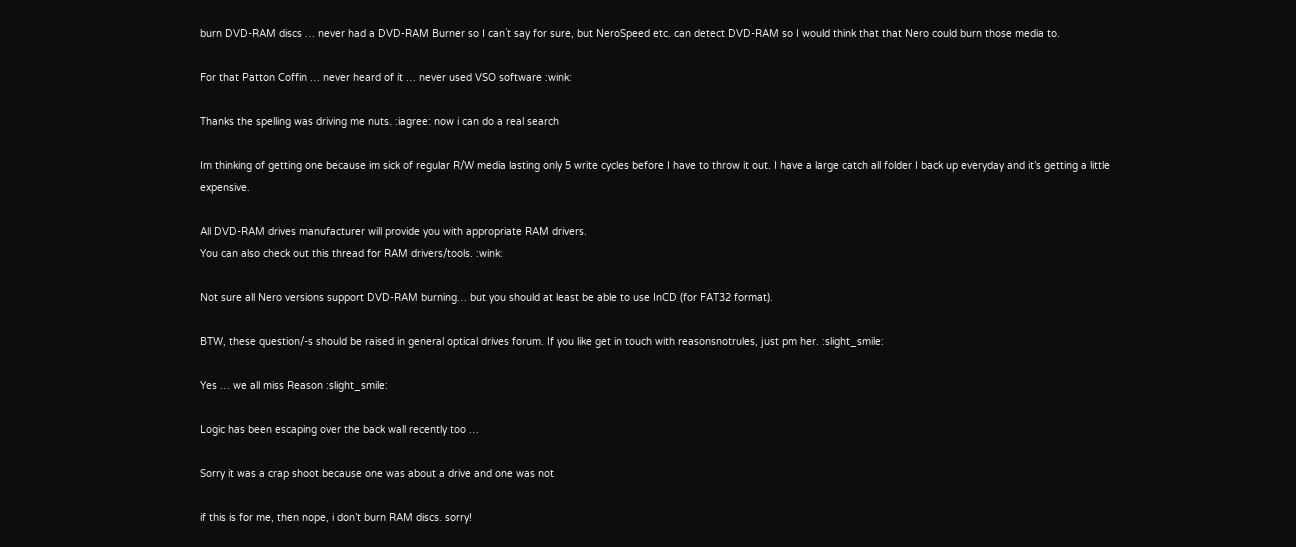burn DVD-RAM discs … never had a DVD-RAM Burner so I can`t say for sure, but NeroSpeed etc. can detect DVD-RAM so I would think that that Nero could burn those media to.

For that Patton Coffin … never heard of it … never used VSO software :wink:

Thanks the spelling was driving me nuts. :iagree: now i can do a real search

Im thinking of getting one because im sick of regular R/W media lasting only 5 write cycles before I have to throw it out. I have a large catch all folder I back up everyday and it’s getting a little expensive.

All DVD-RAM drives manufacturer will provide you with appropriate RAM drivers.
You can also check out this thread for RAM drivers/tools. :wink:

Not sure all Nero versions support DVD-RAM burning… but you should at least be able to use InCD (for FAT32 format).

BTW, these question/-s should be raised in general optical drives forum. If you like get in touch with reasonsnotrules, just pm her. :slight_smile:

Yes … we all miss Reason :slight_smile:

Logic has been escaping over the back wall recently too …

Sorry it was a crap shoot because one was about a drive and one was not

if this is for me, then nope, i don’t burn RAM discs. sorry!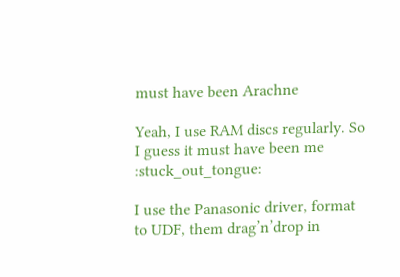must have been Arachne

Yeah, I use RAM discs regularly. So I guess it must have been me :stuck_out_tongue:

I use the Panasonic driver, format to UDF, them drag’n’drop in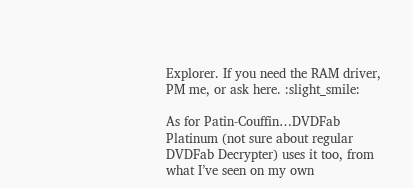Explorer. If you need the RAM driver, PM me, or ask here. :slight_smile:

As for Patin-Couffin…DVDFab Platinum (not sure about regular DVDFab Decrypter) uses it too, from what I’ve seen on my own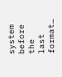system before the last format…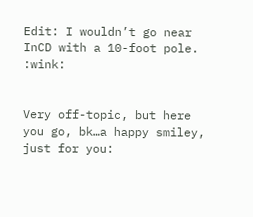Edit: I wouldn’t go near InCD with a 10-foot pole. :wink:


Very off-topic, but here you go, bk…a happy smiley, just for you: